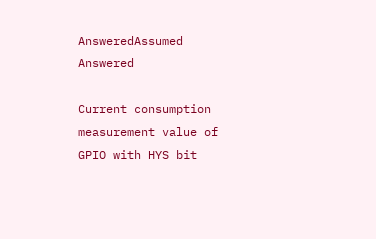AnsweredAssumed Answered

Current consumption measurement value of GPIO with HYS bit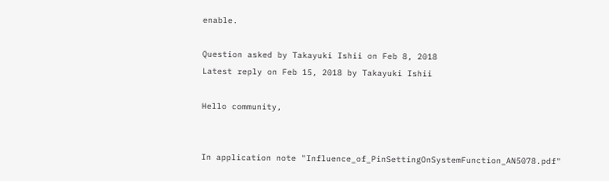enable.

Question asked by Takayuki Ishii on Feb 8, 2018
Latest reply on Feb 15, 2018 by Takayuki Ishii

Hello community,


In application note "Influence_of_PinSettingOnSystemFunction_AN5078.pdf"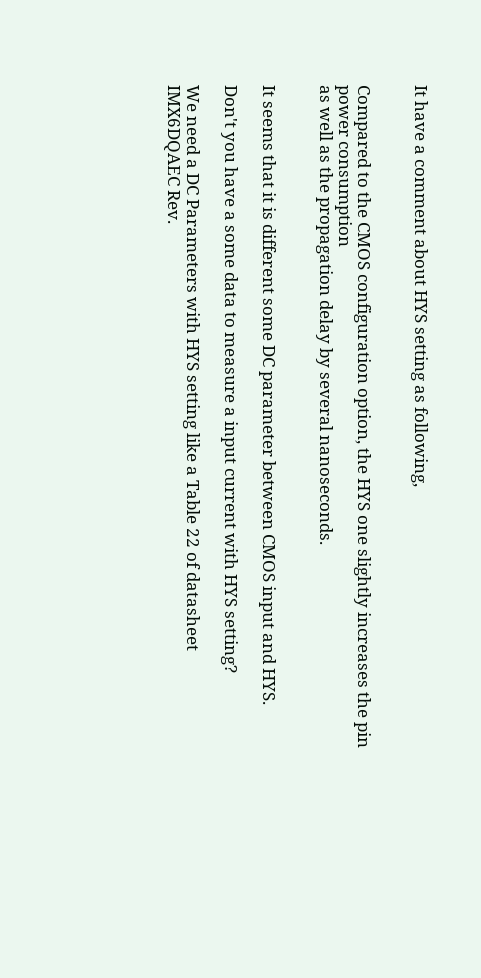It have a comment about HYS setting as following,


Compared to the CMOS configuration option, the HYS one slightly increases the pin power consumption
as well as the propagation delay by several nanoseconds.


It seems that it is different some DC parameter between CMOS input and HYS.

Don't you have a some data to measure a input current with HYS setting?

We need a DC Parameters with HYS setting like a Table 22 of datasheet IMX6DQAEC Rev.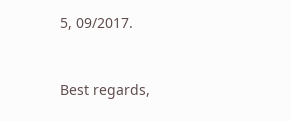5, 09/2017.


Best regards,